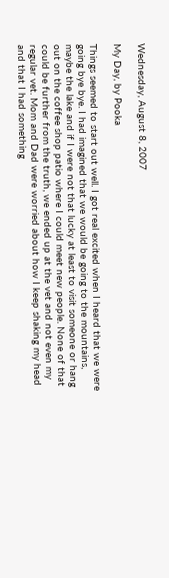Wednesday, August 8, 2007

My Day, by Pooka

Things seemed to start out well. I got real excited when I heard that we were going bye bye. I had imagined that we would be going to the mountains, maybe the lake and if I were not that lucky at least to visit someone or hang out on the coffee shop patio where I could meet new people. None of that could be further from the truth, we ended up at the vet and not even my regular vet. Mom and Dad were worried about how I keep shaking my head and that I had something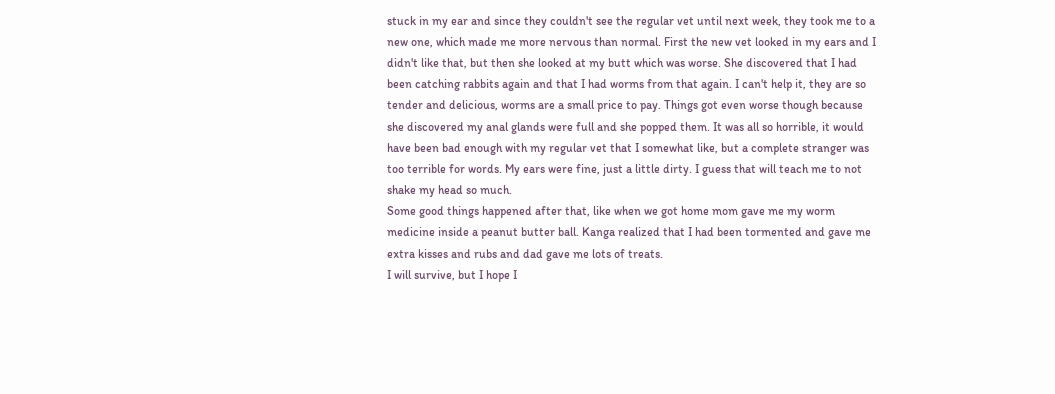stuck in my ear and since they couldn't see the regular vet until next week, they took me to a new one, which made me more nervous than normal. First the new vet looked in my ears and I didn't like that, but then she looked at my butt which was worse. She discovered that I had been catching rabbits again and that I had worms from that again. I can't help it, they are so tender and delicious, worms are a small price to pay. Things got even worse though because she discovered my anal glands were full and she popped them. It was all so horrible, it would have been bad enough with my regular vet that I somewhat like, but a complete stranger was too terrible for words. My ears were fine, just a little dirty. I guess that will teach me to not shake my head so much.
Some good things happened after that, like when we got home mom gave me my worm medicine inside a peanut butter ball. Kanga realized that I had been tormented and gave me extra kisses and rubs and dad gave me lots of treats.
I will survive, but I hope I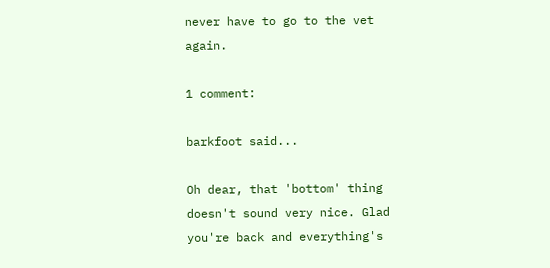never have to go to the vet again.

1 comment:

barkfoot said...

Oh dear, that 'bottom' thing doesn't sound very nice. Glad you're back and everything's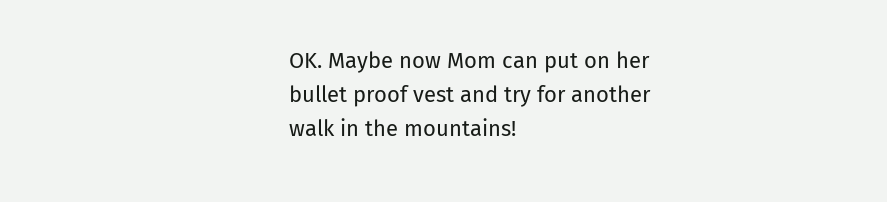OK. Maybe now Mom can put on her bullet proof vest and try for another walk in the mountains!